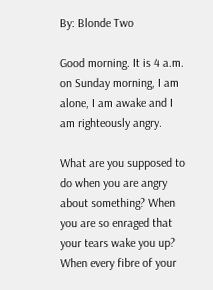By: Blonde Two

Good morning. It is 4 a.m. on Sunday morning, I am alone, I am awake and I am righteously angry.

What are you supposed to do when you are angry about something? When you are so enraged that your tears wake you up? When every fibre of your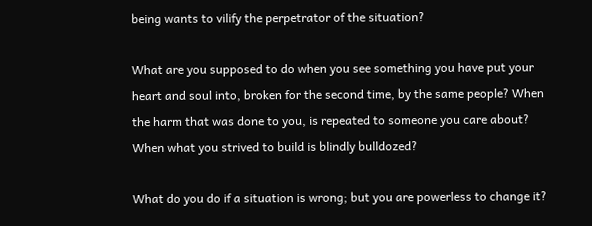being wants to vilify the perpetrator of the situation?

What are you supposed to do when you see something you have put your heart and soul into, broken for the second time, by the same people? When the harm that was done to you, is repeated to someone you care about? When what you strived to build is blindly bulldozed?

What do you do if a situation is wrong; but you are powerless to change it?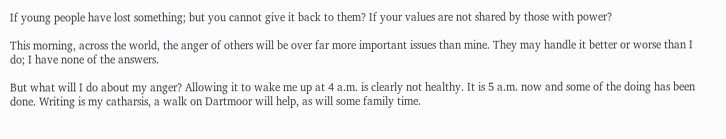If young people have lost something; but you cannot give it back to them? If your values are not shared by those with power?

This morning, across the world, the anger of others will be over far more important issues than mine. They may handle it better or worse than I do; I have none of the answers.

But what will I do about my anger? Allowing it to wake me up at 4 a.m. is clearly not healthy. It is 5 a.m. now and some of the doing has been done. Writing is my catharsis, a walk on Dartmoor will help, as will some family time.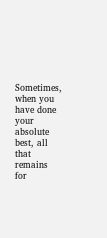Sometimes, when you have done your absolute best, all that remains for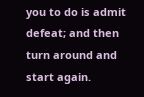you to do is admit defeat; and then turn around and start again.